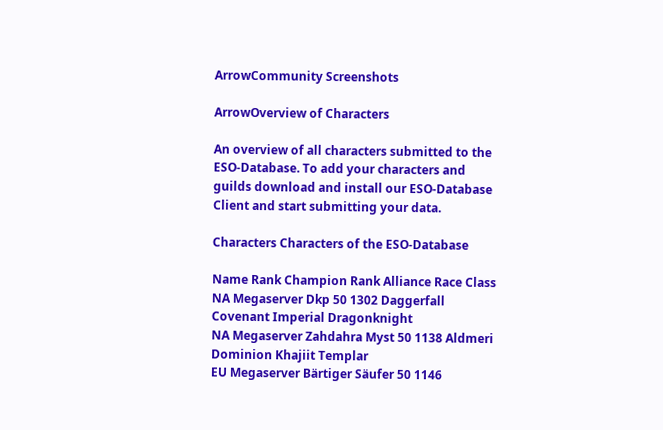ArrowCommunity Screenshots

ArrowOverview of Characters

An overview of all characters submitted to the ESO-Database. To add your characters and guilds download and install our ESO-Database Client and start submitting your data.

Characters Characters of the ESO-Database

Name Rank Champion Rank Alliance Race Class
NA Megaserver Dkp 50 1302 Daggerfall Covenant Imperial Dragonknight
NA Megaserver Zahdahra Myst 50 1138 Aldmeri Dominion Khajiit Templar
EU Megaserver Bärtiger Säufer 50 1146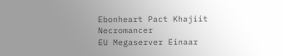Ebonheart Pact Khajiit Necromancer
EU Megaserver Einaar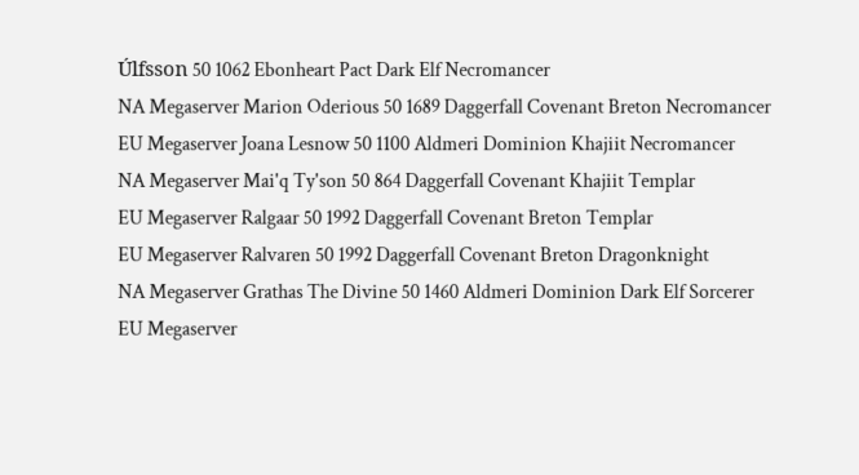Úlfsson 50 1062 Ebonheart Pact Dark Elf Necromancer
NA Megaserver Marion Oderious 50 1689 Daggerfall Covenant Breton Necromancer
EU Megaserver Joana Lesnow 50 1100 Aldmeri Dominion Khajiit Necromancer
NA Megaserver Mai'q Ty'son 50 864 Daggerfall Covenant Khajiit Templar
EU Megaserver Ralgaar 50 1992 Daggerfall Covenant Breton Templar
EU Megaserver Ralvaren 50 1992 Daggerfall Covenant Breton Dragonknight
NA Megaserver Grathas The Divine 50 1460 Aldmeri Dominion Dark Elf Sorcerer
EU Megaserver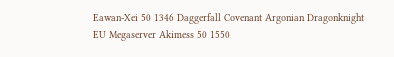Eawan-Xei 50 1346 Daggerfall Covenant Argonian Dragonknight
EU Megaserver Akimess 50 1550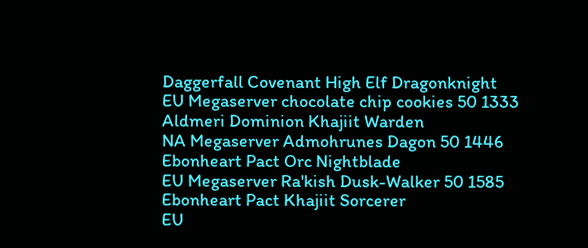Daggerfall Covenant High Elf Dragonknight
EU Megaserver chocolate chip cookies 50 1333 Aldmeri Dominion Khajiit Warden
NA Megaserver Admohrunes Dagon 50 1446 Ebonheart Pact Orc Nightblade
EU Megaserver Ra'kish Dusk-Walker 50 1585 Ebonheart Pact Khajiit Sorcerer
EU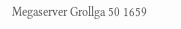Megaserver Grollga 50 1659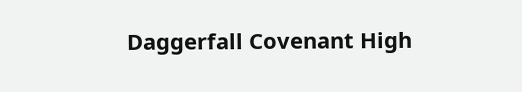Daggerfall Covenant High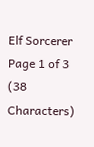Elf Sorcerer
Page 1 of 3 (38 Characters)